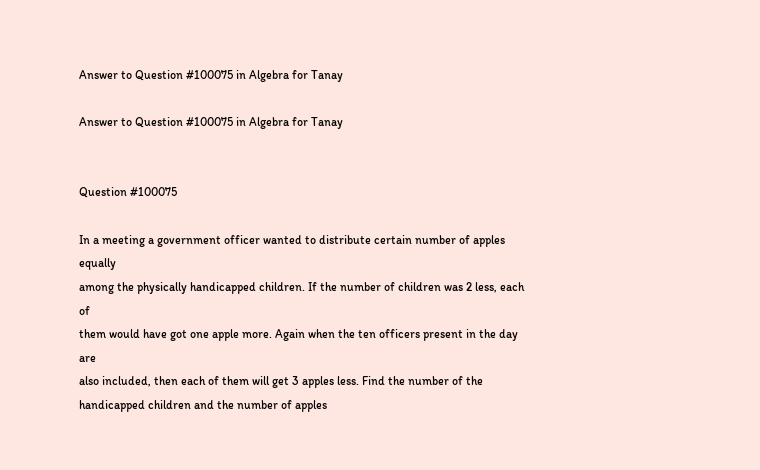Answer to Question #100075 in Algebra for Tanay

Answer to Question #100075 in Algebra for Tanay


Question #100075

In a meeting a government officer wanted to distribute certain number of apples equally
among the physically handicapped children. If the number of children was 2 less, each of
them would have got one apple more. Again when the ten officers present in the day are
also included, then each of them will get 3 apples less. Find the number of the
handicapped children and the number of apples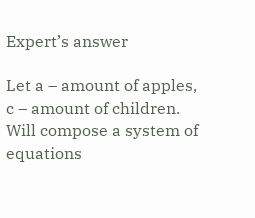Expert’s answer

Let a – amount of apples, c – amount of children. Will compose a system of equations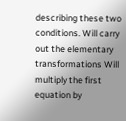describing these two conditions. Will carry out the elementary transformations Will multiply the first equation by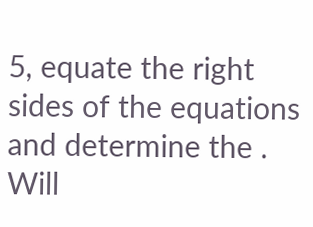5, equate the right sides of the equations and determine the . Will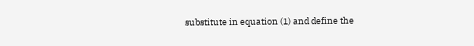substitute in equation (1) and define the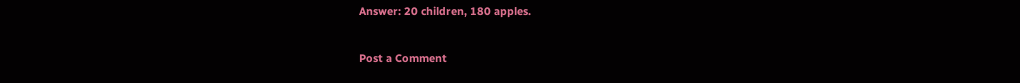Answer: 20 children, 180 apples.

Post a Comment